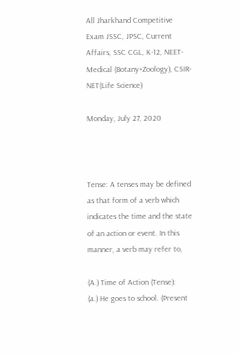All Jharkhand Competitive Exam JSSC, JPSC, Current Affairs, SSC CGL, K-12, NEET-Medical (Botany+Zoology), CSIR-NET(Life Science)

Monday, July 27, 2020



Tense: A tenses may be defined as that form of a verb which indicates the time and the state of an action or event. In this manner, a verb may refer to,

(A.) Time of Action (Tense):
(a.) He goes to school. (Present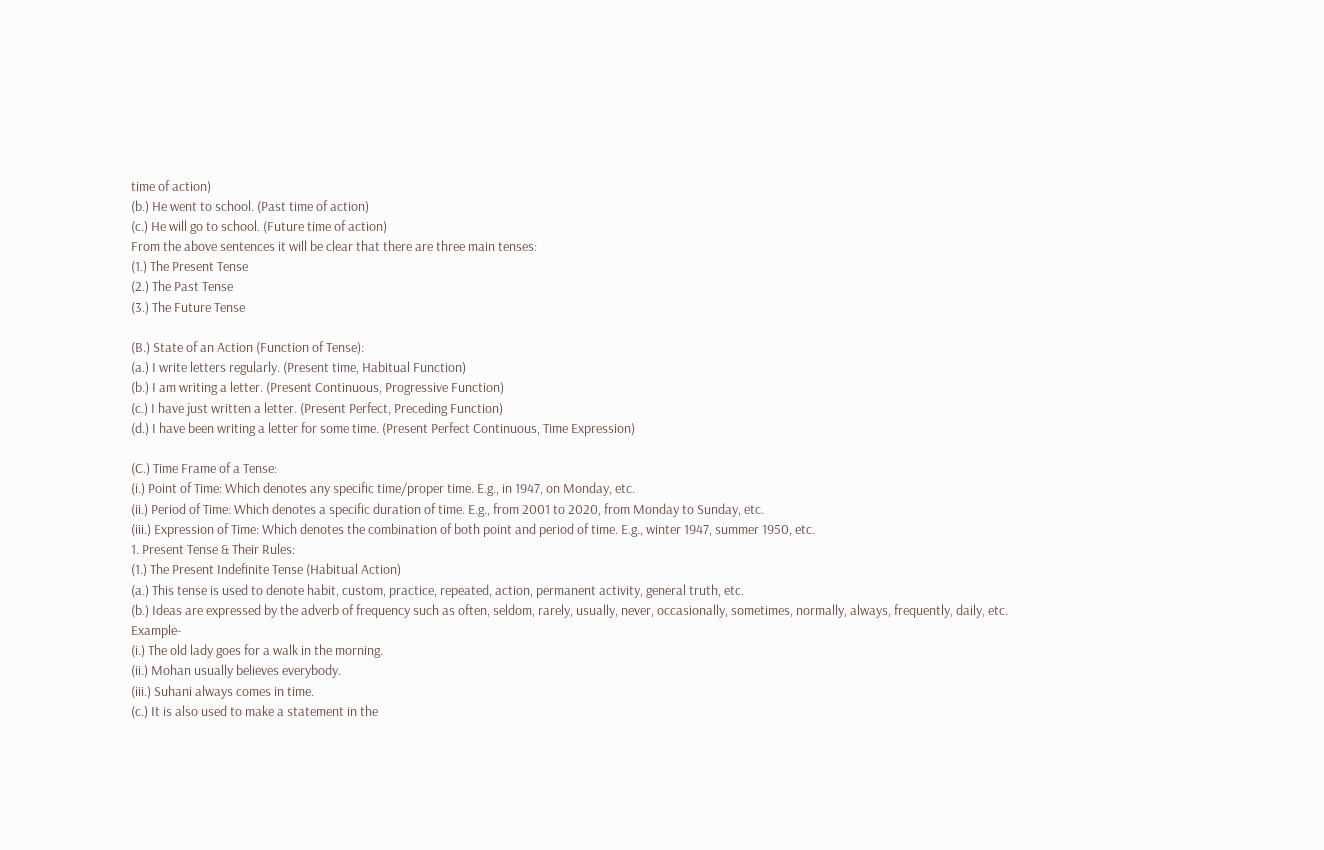time of action)
(b.) He went to school. (Past time of action)
(c.) He will go to school. (Future time of action)
From the above sentences it will be clear that there are three main tenses:
(1.) The Present Tense
(2.) The Past Tense
(3.) The Future Tense

(B.) State of an Action (Function of Tense):
(a.) I write letters regularly. (Present time, Habitual Function)
(b.) I am writing a letter. (Present Continuous, Progressive Function)
(c.) I have just written a letter. (Present Perfect, Preceding Function)
(d.) I have been writing a letter for some time. (Present Perfect Continuous, Time Expression)

(C.) Time Frame of a Tense:
(i.) Point of Time: Which denotes any specific time/proper time. E.g., in 1947, on Monday, etc.
(ii.) Period of Time: Which denotes a specific duration of time. E.g., from 2001 to 2020, from Monday to Sunday, etc.
(iii.) Expression of Time: Which denotes the combination of both point and period of time. E.g., winter 1947, summer 1950, etc.
1. Present Tense & Their Rules:
(1.) The Present Indefinite Tense (Habitual Action)
(a.) This tense is used to denote habit, custom, practice, repeated, action, permanent activity, general truth, etc.
(b.) Ideas are expressed by the adverb of frequency such as often, seldom, rarely, usually, never, occasionally, sometimes, normally, always, frequently, daily, etc. Example-
(i.) The old lady goes for a walk in the morning.
(ii.) Mohan usually believes everybody.
(iii.) Suhani always comes in time.
(c.) It is also used to make a statement in the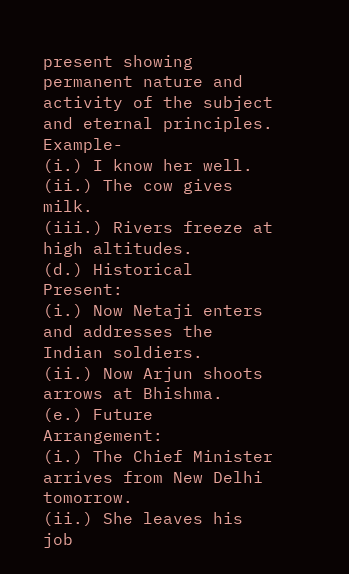present showing permanent nature and activity of the subject and eternal principles. Example-
(i.) I know her well.
(ii.) The cow gives milk.
(iii.) Rivers freeze at high altitudes.
(d.) Historical Present:
(i.) Now Netaji enters and addresses the Indian soldiers.
(ii.) Now Arjun shoots arrows at Bhishma.
(e.) Future Arrangement:
(i.) The Chief Minister arrives from New Delhi tomorrow.
(ii.) She leaves his job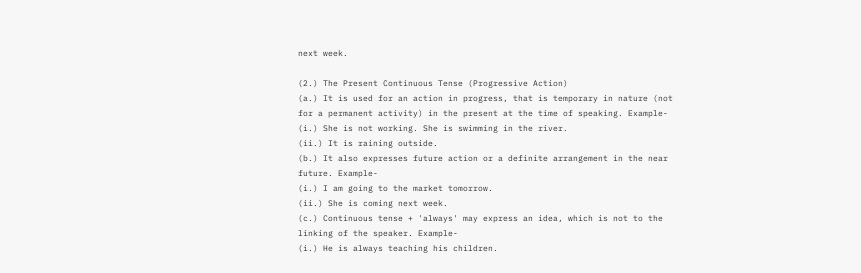next week.

(2.) The Present Continuous Tense (Progressive Action)
(a.) It is used for an action in progress, that is temporary in nature (not for a permanent activity) in the present at the time of speaking. Example-
(i.) She is not working. She is swimming in the river.
(ii.) It is raining outside.
(b.) It also expresses future action or a definite arrangement in the near future. Example-
(i.) I am going to the market tomorrow.
(ii.) She is coming next week.
(c.) Continuous tense + 'always' may express an idea, which is not to the linking of the speaker. Example-
(i.) He is always teaching his children.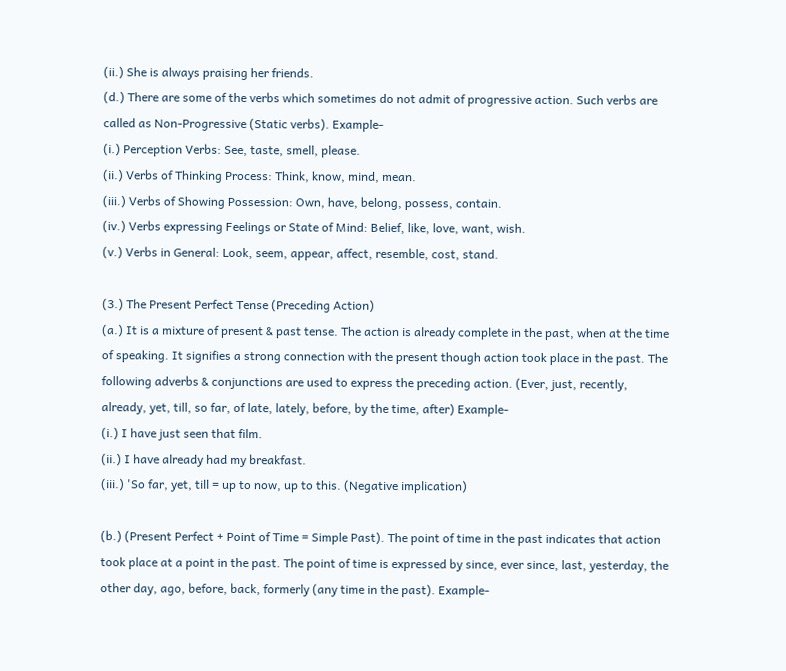(ii.) She is always praising her friends.
(d.) There are some of the verbs which sometimes do not admit of progressive action. Such verbs are called as Non-Progressive (Static verbs). Example-
(i.) Perception Verbs: See, taste, smell, please.
(ii.) Verbs of Thinking Process: Think, know, mind, mean.
(iii.) Verbs of Showing Possession: Own, have, belong, possess, contain.
(iv.) Verbs expressing Feelings or State of Mind: Belief, like, love, want, wish.
(v.) Verbs in General: Look, seem, appear, affect, resemble, cost, stand.

(3.) The Present Perfect Tense (Preceding Action)
(a.) It is a mixture of present & past tense. The action is already complete in the past, when at the time of speaking. It signifies a strong connection with the present though action took place in the past. The following adverbs & conjunctions are used to express the preceding action. (Ever, just, recently, already, yet, till, so far, of late, lately, before, by the time, after) Example-
(i.) I have just seen that film.
(ii.) I have already had my breakfast.
(iii.) 'So far, yet, till = up to now, up to this. (Negative implication)

(b.) (Present Perfect + Point of Time = Simple Past). The point of time in the past indicates that action took place at a point in the past. The point of time is expressed by since, ever since, last, yesterday, the other day, ago, before, back, formerly (any time in the past). Example-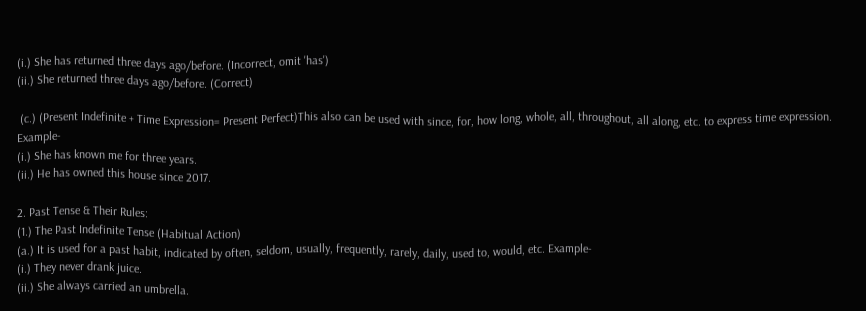(i.) She has returned three days ago/before. (Incorrect, omit 'has')
(ii.) She returned three days ago/before. (Correct)

 (c.) (Present Indefinite + Time Expression= Present Perfect)This also can be used with since, for, how long, whole, all, throughout, all along, etc. to express time expression. Example-
(i.) She has known me for three years.
(ii.) He has owned this house since 2017.

2. Past Tense & Their Rules:
(1.) The Past Indefinite Tense (Habitual Action)
(a.) It is used for a past habit, indicated by often, seldom, usually, frequently, rarely, daily, used to, would, etc. Example-
(i.) They never drank juice.
(ii.) She always carried an umbrella.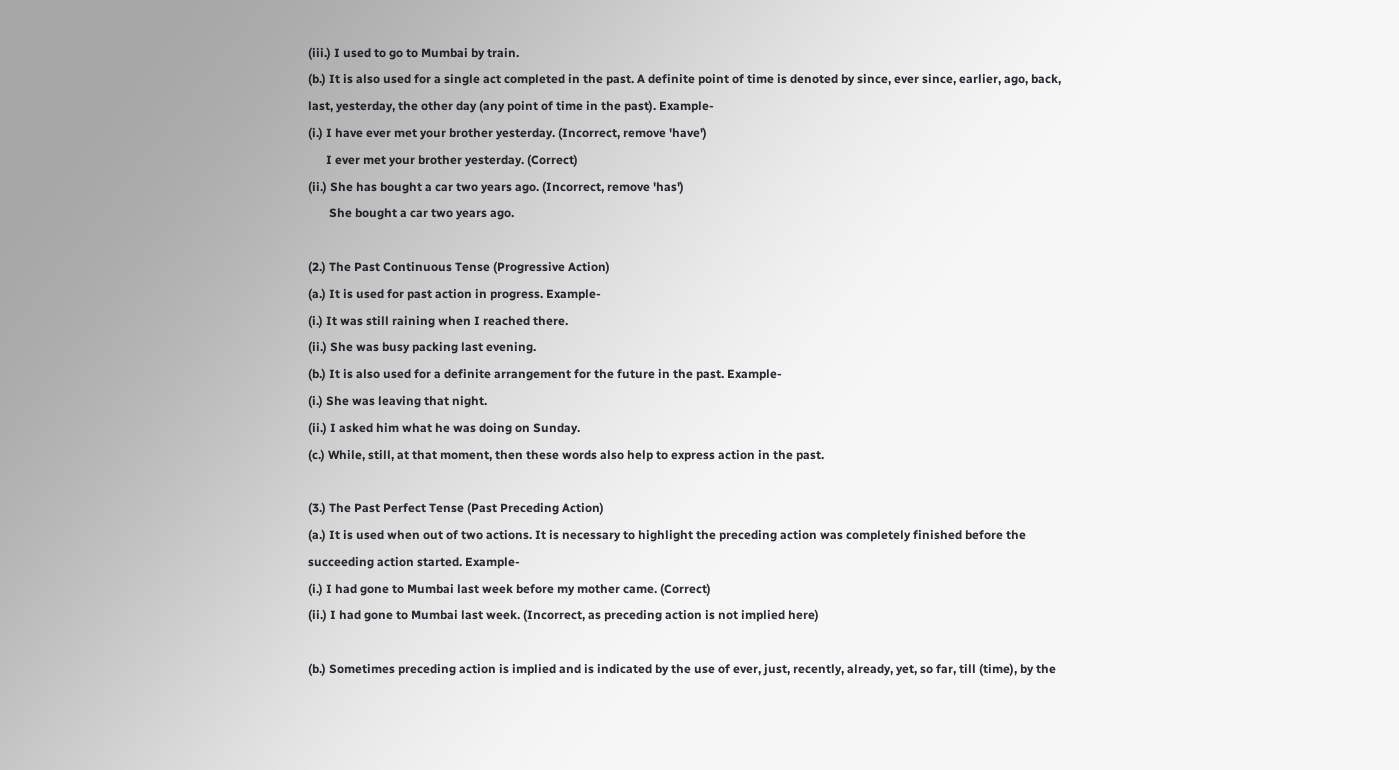(iii.) I used to go to Mumbai by train.
(b.) It is also used for a single act completed in the past. A definite point of time is denoted by since, ever since, earlier, ago, back, last, yesterday, the other day (any point of time in the past). Example-
(i.) I have ever met your brother yesterday. (Incorrect, remove 'have')
      I ever met your brother yesterday. (Correct)
(ii.) She has bought a car two years ago. (Incorrect, remove 'has')
       She bought a car two years ago.

(2.) The Past Continuous Tense (Progressive Action)
(a.) It is used for past action in progress. Example-
(i.) It was still raining when I reached there.
(ii.) She was busy packing last evening.
(b.) It is also used for a definite arrangement for the future in the past. Example-
(i.) She was leaving that night.
(ii.) I asked him what he was doing on Sunday.
(c.) While, still, at that moment, then these words also help to express action in the past.

(3.) The Past Perfect Tense (Past Preceding Action)
(a.) It is used when out of two actions. It is necessary to highlight the preceding action was completely finished before the succeeding action started. Example-
(i.) I had gone to Mumbai last week before my mother came. (Correct)
(ii.) I had gone to Mumbai last week. (Incorrect, as preceding action is not implied here)

(b.) Sometimes preceding action is implied and is indicated by the use of ever, just, recently, already, yet, so far, till (time), by the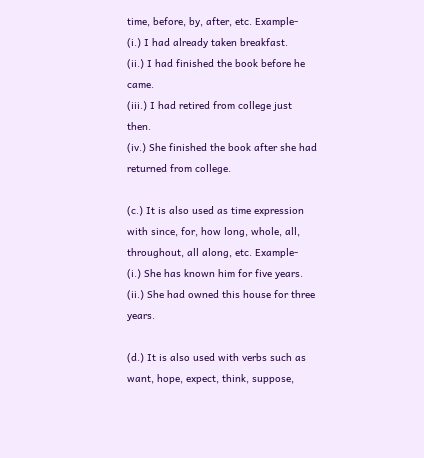time, before, by, after, etc. Example-
(i.) I had already taken breakfast.
(ii.) I had finished the book before he came.
(iii.) I had retired from college just then.
(iv.) She finished the book after she had returned from college.

(c.) It is also used as time expression with since, for, how long, whole, all, throughout, all along, etc. Example-
(i.) She has known him for five years.
(ii.) She had owned this house for three years.

(d.) It is also used with verbs such as want, hope, expect, think, suppose,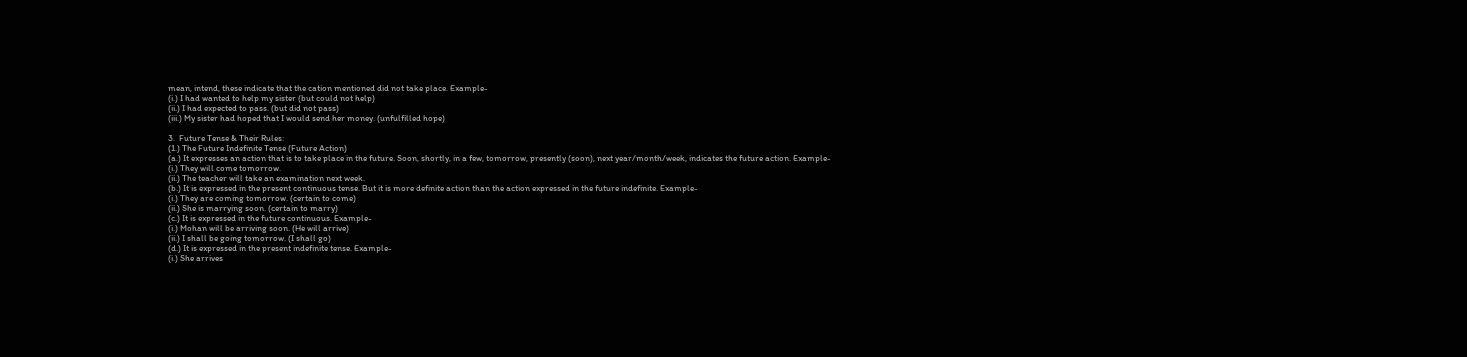mean, intend, these indicate that the cation mentioned did not take place. Example-
(i.) I had wanted to help my sister (but could not help)
(ii.) I had expected to pass. (but did not pass)
(iii.) My sister had hoped that I would send her money. (unfulfilled hope)

3.  Future Tense & Their Rules:
(1.) The Future Indefinite Tense (Future Action)
(a.) It expresses an action that is to take place in the future. Soon, shortly, in a few, tomorrow, presently (soon), next year/month/week, indicates the future action. Example-
(i.) They will come tomorrow.
(ii.) The teacher will take an examination next week.
(b.) It is expressed in the present continuous tense. But it is more definite action than the action expressed in the future indefinite. Example-
(i.) They are coming tomorrow. (certain to come)
(ii.) She is marrying soon. (certain to marry)
(c.) It is expressed in the future continuous. Example-
(i.) Mohan will be arriving soon. (He will arrive)
(ii.) I shall be going tomorrow. (I shall go)
(d.) It is expressed in the present indefinite tense. Example-
(i.) She arrives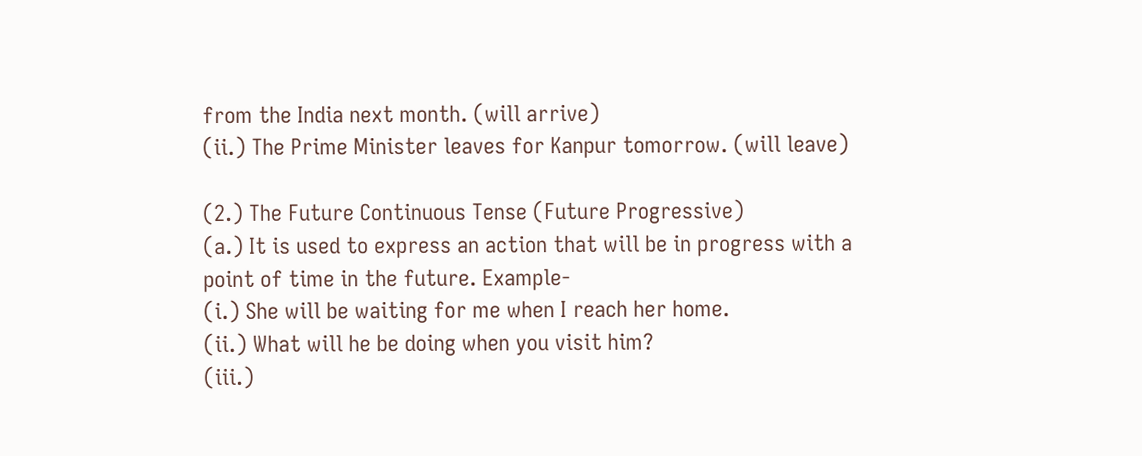from the India next month. (will arrive)
(ii.) The Prime Minister leaves for Kanpur tomorrow. (will leave)

(2.) The Future Continuous Tense (Future Progressive)
(a.) It is used to express an action that will be in progress with a point of time in the future. Example-
(i.) She will be waiting for me when I reach her home.
(ii.) What will he be doing when you visit him?
(iii.)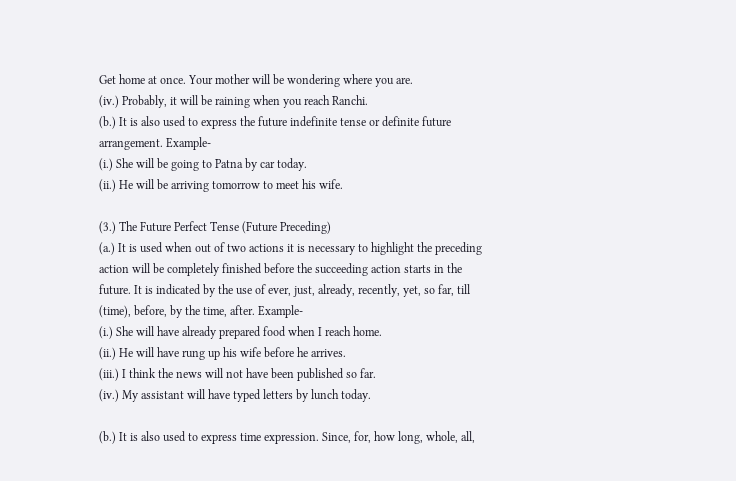Get home at once. Your mother will be wondering where you are.
(iv.) Probably, it will be raining when you reach Ranchi.
(b.) It is also used to express the future indefinite tense or definite future arrangement. Example-
(i.) She will be going to Patna by car today.
(ii.) He will be arriving tomorrow to meet his wife.

(3.) The Future Perfect Tense (Future Preceding)
(a.) It is used when out of two actions it is necessary to highlight the preceding action will be completely finished before the succeeding action starts in the future. It is indicated by the use of ever, just, already, recently, yet, so far, till (time), before, by the time, after. Example-
(i.) She will have already prepared food when I reach home.
(ii.) He will have rung up his wife before he arrives.
(iii.) I think the news will not have been published so far.
(iv.) My assistant will have typed letters by lunch today.

(b.) It is also used to express time expression. Since, for, how long, whole, all,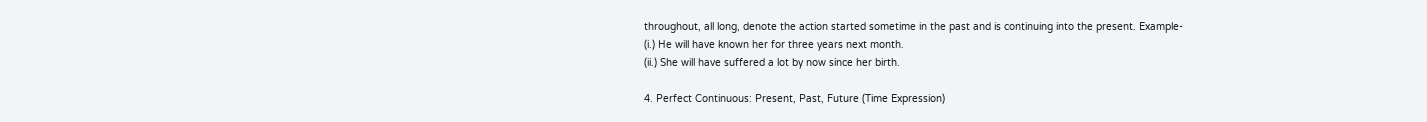throughout, all long, denote the action started sometime in the past and is continuing into the present. Example-
(i.) He will have known her for three years next month.
(ii.) She will have suffered a lot by now since her birth.

4. Perfect Continuous: Present, Past, Future (Time Expression)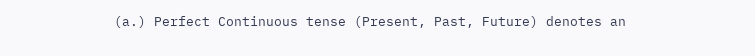(a.) Perfect Continuous tense (Present, Past, Future) denotes an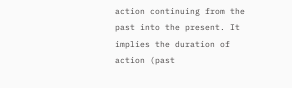action continuing from the past into the present. It implies the duration of action (past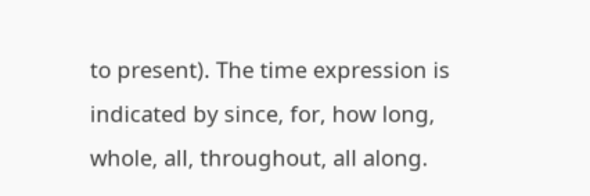to present). The time expression is indicated by since, for, how long, whole, all, throughout, all along.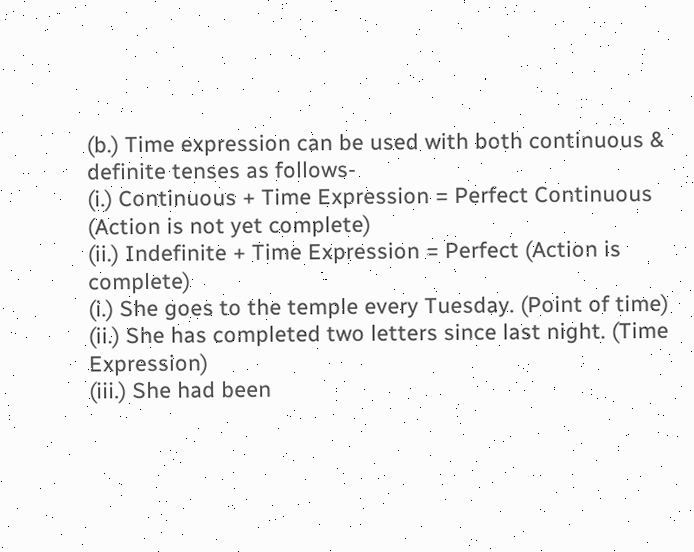(b.) Time expression can be used with both continuous & definite tenses as follows-
(i.) Continuous + Time Expression = Perfect Continuous (Action is not yet complete)
(ii.) Indefinite + Time Expression = Perfect (Action is complete)
(i.) She goes to the temple every Tuesday. (Point of time)
(ii.) She has completed two letters since last night. (Time Expression)
(iii.) She had been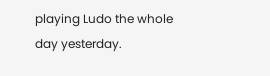playing Ludo the whole day yesterday.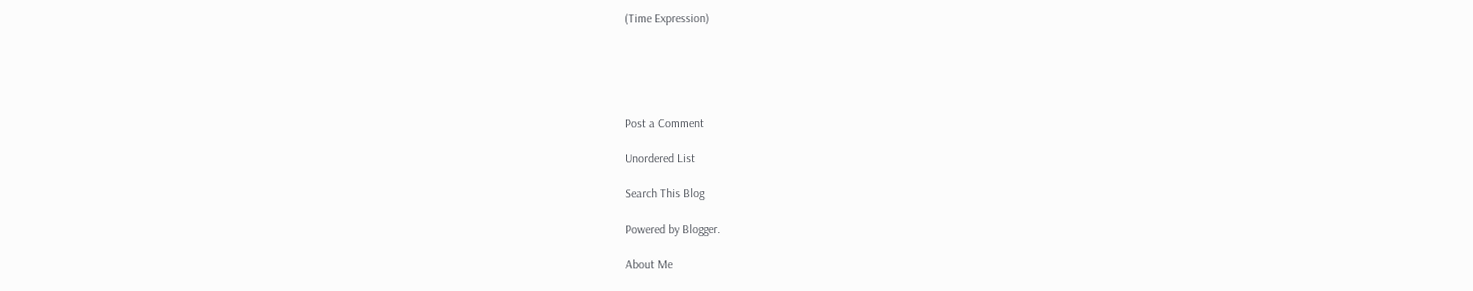(Time Expression)





Post a Comment

Unordered List

Search This Blog

Powered by Blogger.

About Me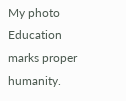My photo
Education marks proper humanity.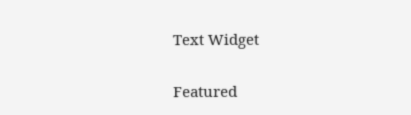Text Widget

Featured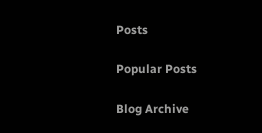Posts

Popular Posts

Blog Archive